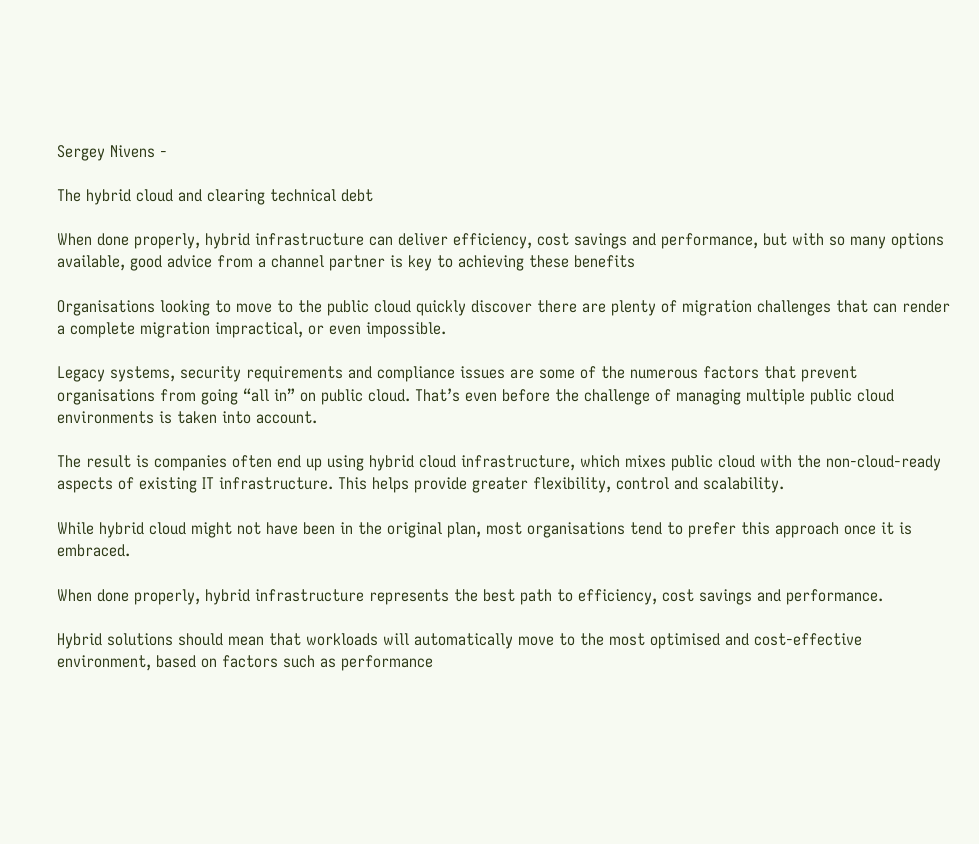Sergey Nivens -

The hybrid cloud and clearing technical debt

When done properly, hybrid infrastructure can deliver efficiency, cost savings and performance, but with so many options available, good advice from a channel partner is key to achieving these benefits

Organisations looking to move to the public cloud quickly discover there are plenty of migration challenges that can render a complete migration impractical, or even impossible.

Legacy systems, security requirements and compliance issues are some of the numerous factors that prevent organisations from going “all in” on public cloud. That’s even before the challenge of managing multiple public cloud environments is taken into account.

The result is companies often end up using hybrid cloud infrastructure, which mixes public cloud with the non-cloud-ready aspects of existing IT infrastructure. This helps provide greater flexibility, control and scalability.

While hybrid cloud might not have been in the original plan, most organisations tend to prefer this approach once it is embraced.

When done properly, hybrid infrastructure represents the best path to efficiency, cost savings and performance.

Hybrid solutions should mean that workloads will automatically move to the most optimised and cost-effective environment, based on factors such as performance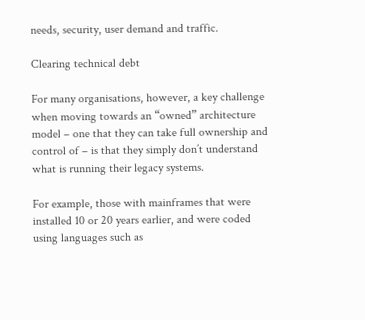needs, security, user demand and traffic.

Clearing technical debt

For many organisations, however, a key challenge when moving towards an “owned” architecture model – one that they can take full ownership and control of – is that they simply don’t understand what is running their legacy systems.

For example, those with mainframes that were installed 10 or 20 years earlier, and were coded using languages such as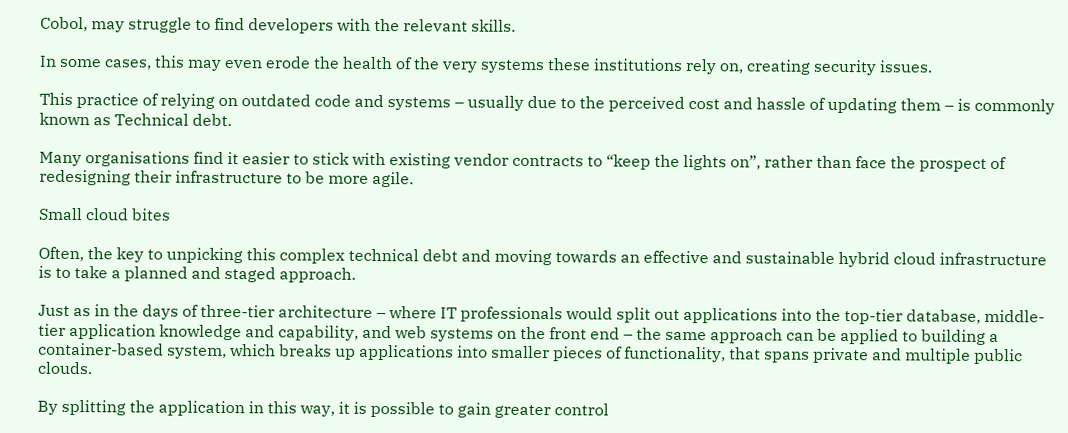Cobol, may struggle to find developers with the relevant skills.

In some cases, this may even erode the health of the very systems these institutions rely on, creating security issues.

This practice of relying on outdated code and systems – usually due to the perceived cost and hassle of updating them – is commonly known as Technical debt.

Many organisations find it easier to stick with existing vendor contracts to “keep the lights on”, rather than face the prospect of redesigning their infrastructure to be more agile.

Small cloud bites

Often, the key to unpicking this complex technical debt and moving towards an effective and sustainable hybrid cloud infrastructure is to take a planned and staged approach.

Just as in the days of three-tier architecture – where IT professionals would split out applications into the top-tier database, middle-tier application knowledge and capability, and web systems on the front end – the same approach can be applied to building a container-based system, which breaks up applications into smaller pieces of functionality, that spans private and multiple public clouds.

By splitting the application in this way, it is possible to gain greater control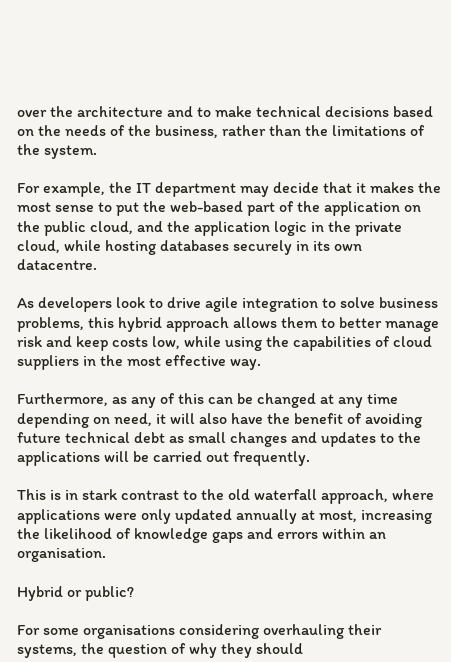over the architecture and to make technical decisions based on the needs of the business, rather than the limitations of the system.

For example, the IT department may decide that it makes the most sense to put the web-based part of the application on the public cloud, and the application logic in the private cloud, while hosting databases securely in its own datacentre.

As developers look to drive agile integration to solve business problems, this hybrid approach allows them to better manage risk and keep costs low, while using the capabilities of cloud suppliers in the most effective way.

Furthermore, as any of this can be changed at any time depending on need, it will also have the benefit of avoiding future technical debt as small changes and updates to the applications will be carried out frequently.

This is in stark contrast to the old waterfall approach, where applications were only updated annually at most, increasing the likelihood of knowledge gaps and errors within an organisation.

Hybrid or public?

For some organisations considering overhauling their systems, the question of why they should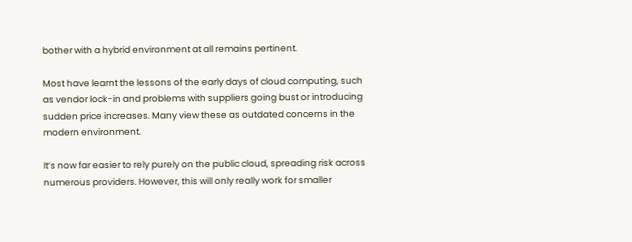bother with a hybrid environment at all remains pertinent.

Most have learnt the lessons of the early days of cloud computing, such as vendor lock-in and problems with suppliers going bust or introducing sudden price increases. Many view these as outdated concerns in the modern environment.

It’s now far easier to rely purely on the public cloud, spreading risk across numerous providers. However, this will only really work for smaller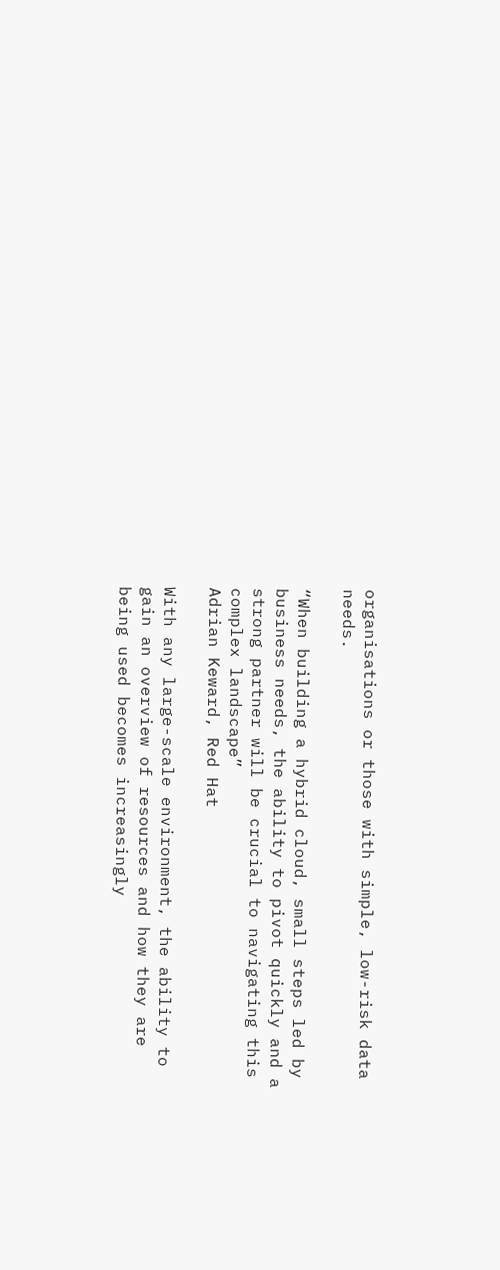organisations or those with simple, low-risk data needs.

“When building a hybrid cloud, small steps led by business needs, the ability to pivot quickly and a strong partner will be crucial to navigating this complex landscape”
Adrian Keward, Red Hat

With any large-scale environment, the ability to gain an overview of resources and how they are being used becomes increasingly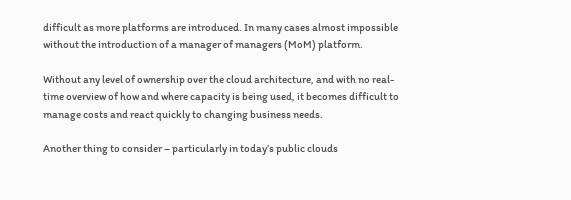difficult as more platforms are introduced. In many cases almost impossible without the introduction of a manager of managers (MoM) platform.

Without any level of ownership over the cloud architecture, and with no real-time overview of how and where capacity is being used, it becomes difficult to manage costs and react quickly to changing business needs.

Another thing to consider – particularly in today’s public clouds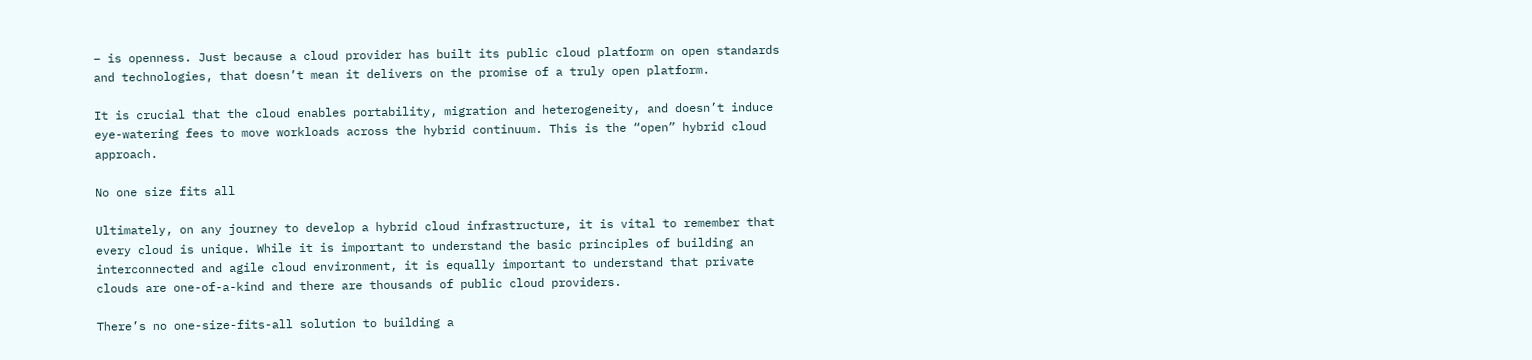– is openness. Just because a cloud provider has built its public cloud platform on open standards and technologies, that doesn’t mean it delivers on the promise of a truly open platform.

It is crucial that the cloud enables portability, migration and heterogeneity, and doesn’t induce eye-watering fees to move workloads across the hybrid continuum. This is the “open” hybrid cloud approach.

No one size fits all

Ultimately, on any journey to develop a hybrid cloud infrastructure, it is vital to remember that every cloud is unique. While it is important to understand the basic principles of building an interconnected and agile cloud environment, it is equally important to understand that private clouds are one-of-a-kind and there are thousands of public cloud providers.

There’s no one-size-fits-all solution to building a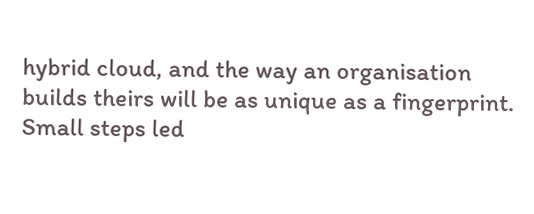hybrid cloud, and the way an organisation builds theirs will be as unique as a fingerprint. Small steps led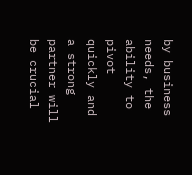by business needs, the ability to pivot quickly and a strong partner will be crucial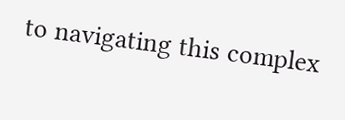to navigating this complex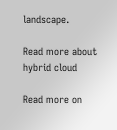landscape.

Read more about hybrid cloud

Read more on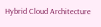Hybrid Cloud Architecture